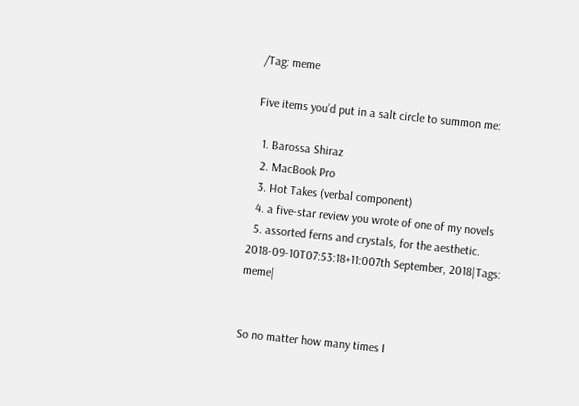/Tag: meme

Five items you’d put in a salt circle to summon me:

  1. Barossa Shiraz
  2. MacBook Pro
  3. Hot Takes (verbal component)
  4. a five-star review you wrote of one of my novels
  5. assorted ferns and crystals, for the aesthetic.
2018-09-10T07:53:18+11:007th September, 2018|Tags: meme|


So no matter how many times I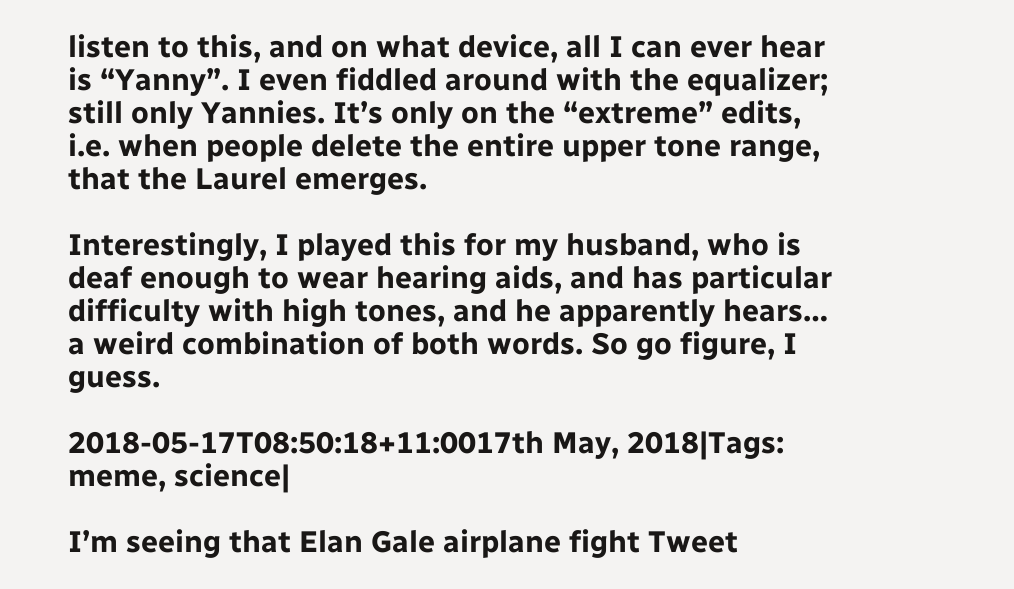listen to this, and on what device, all I can ever hear is “Yanny”. I even fiddled around with the equalizer; still only Yannies. It’s only on the “extreme” edits, i.e. when people delete the entire upper tone range, that the Laurel emerges.

Interestingly, I played this for my husband, who is deaf enough to wear hearing aids, and has particular difficulty with high tones, and he apparently hears… a weird combination of both words. So go figure, I guess.

2018-05-17T08:50:18+11:0017th May, 2018|Tags: meme, science|

I’m seeing that Elan Gale airplane fight Tweet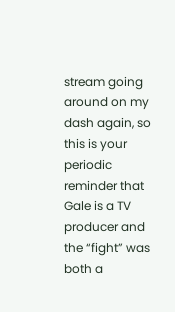stream going around on my dash again, so this is your periodic reminder that Gale is a TV producer and the “fight” was both a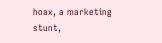hoax, a marketing stunt,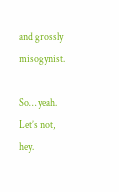and grossly misogynist.

So… yeah. Let’s not, hey.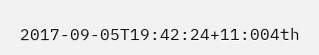2017-09-05T19:42:24+11:004th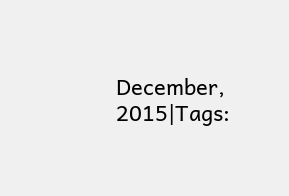December, 2015|Tags: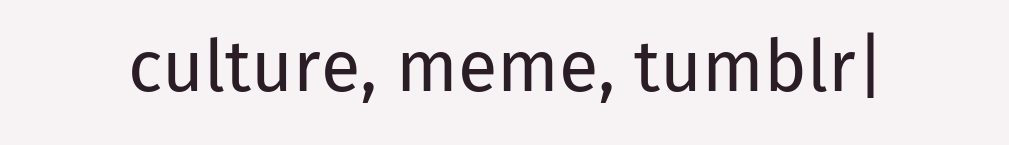culture, meme, tumblr|